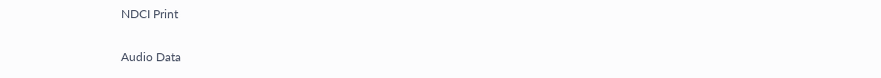NDCI Print

Audio Data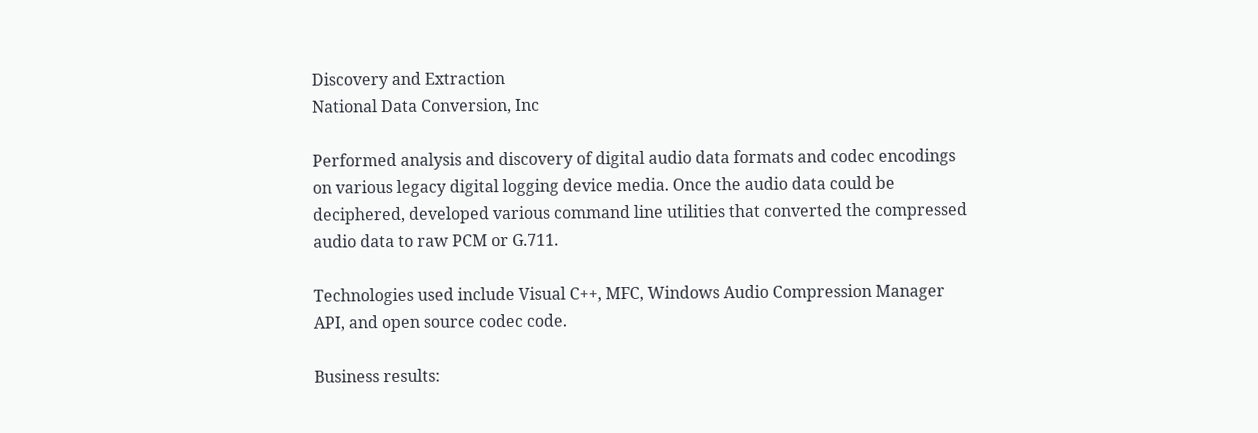Discovery and Extraction
National Data Conversion, Inc

Performed analysis and discovery of digital audio data formats and codec encodings on various legacy digital logging device media. Once the audio data could be deciphered, developed various command line utilities that converted the compressed audio data to raw PCM or G.711.

Technologies used include Visual C++, MFC, Windows Audio Compression Manager API, and open source codec code.

Business results: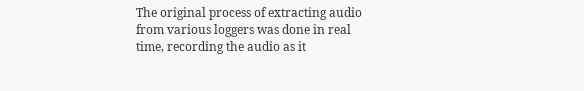The original process of extracting audio from various loggers was done in real time, recording the audio as it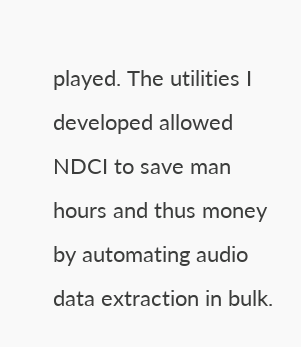played. The utilities I developed allowed NDCI to save man hours and thus money by automating audio data extraction in bulk.